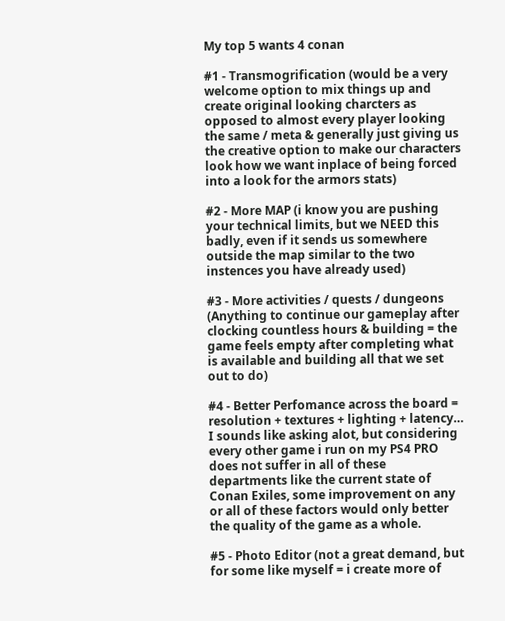My top 5 wants 4 conan

#1 - Transmogrification (would be a very welcome option to mix things up and create original looking charcters as opposed to almost every player looking the same / meta & generally just giving us the creative option to make our characters look how we want inplace of being forced into a look for the armors stats)

#2 - More MAP (i know you are pushing your technical limits, but we NEED this badly, even if it sends us somewhere outside the map similar to the two instences you have already used)

#3 - More activities / quests / dungeons (Anything to continue our gameplay after clocking countless hours & building = the game feels empty after completing what is available and building all that we set out to do)

#4 - Better Perfomance across the board = resolution + textures + lighting + latency… I sounds like asking alot, but considering every other game i run on my PS4 PRO does not suffer in all of these departments like the current state of Conan Exiles, some improvement on any or all of these factors would only better the quality of the game as a whole.

#5 - Photo Editor (not a great demand, but for some like myself = i create more of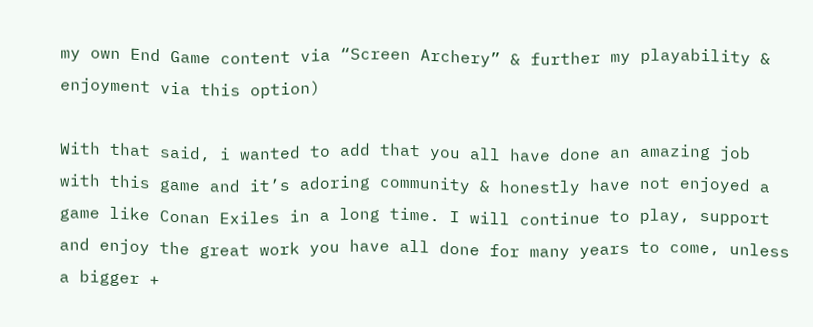my own End Game content via “Screen Archery” & further my playability & enjoyment via this option)

With that said, i wanted to add that you all have done an amazing job with this game and it’s adoring community & honestly have not enjoyed a game like Conan Exiles in a long time. I will continue to play, support and enjoy the great work you have all done for many years to come, unless a bigger +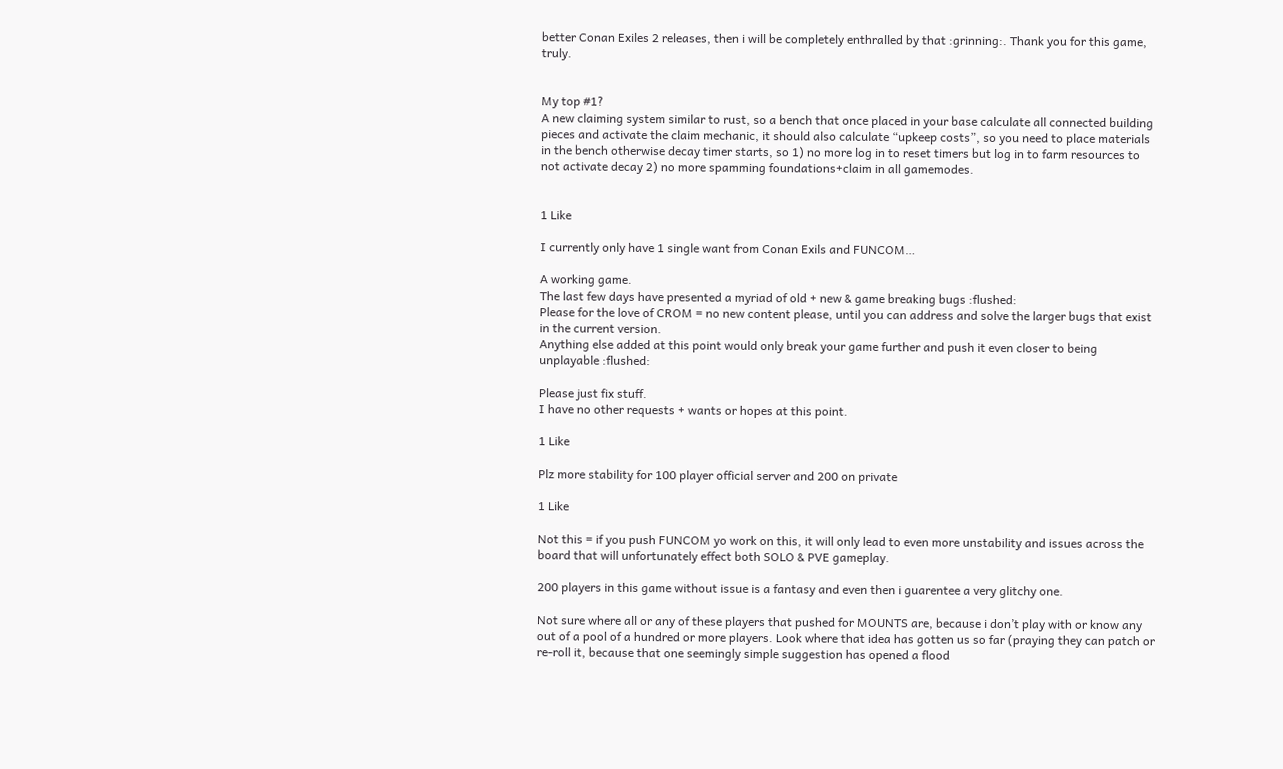better Conan Exiles 2 releases, then i will be completely enthralled by that :grinning:. Thank you for this game, truly.


My top #1?
A new claiming system similar to rust, so a bench that once placed in your base calculate all connected building pieces and activate the claim mechanic, it should also calculate “upkeep costs”, so you need to place materials in the bench otherwise decay timer starts, so 1) no more log in to reset timers but log in to farm resources to not activate decay 2) no more spamming foundations+claim in all gamemodes.


1 Like

I currently only have 1 single want from Conan Exils and FUNCOM…

A working game.
The last few days have presented a myriad of old + new & game breaking bugs :flushed:
Please for the love of CROM = no new content please, until you can address and solve the larger bugs that exist in the current version.
Anything else added at this point would only break your game further and push it even closer to being unplayable :flushed:

Please just fix stuff.
I have no other requests + wants or hopes at this point.

1 Like

Plz more stability for 100 player official server and 200 on private

1 Like

Not this = if you push FUNCOM yo work on this, it will only lead to even more unstability and issues across the board that will unfortunately effect both SOLO & PVE gameplay.

200 players in this game without issue is a fantasy and even then i guarentee a very glitchy one.

Not sure where all or any of these players that pushed for MOUNTS are, because i don’t play with or know any out of a pool of a hundred or more players. Look where that idea has gotten us so far (praying they can patch or re-roll it, because that one seemingly simple suggestion has opened a flood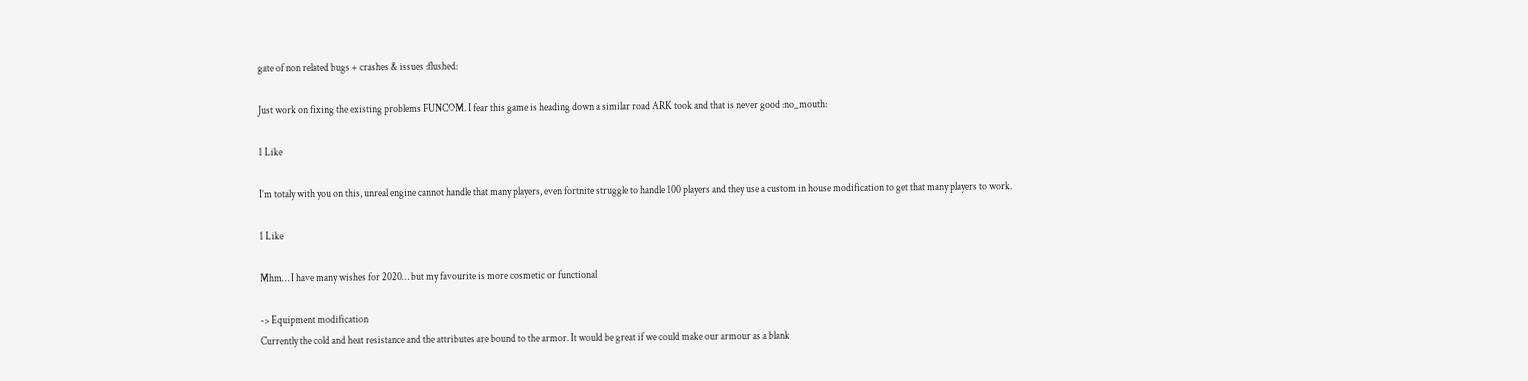gate of non related bugs + crashes & issues :flushed:

Just work on fixing the existing problems FUNCOM. I fear this game is heading down a similar road ARK took and that is never good :no_mouth:

1 Like

I’m totaly with you on this, unreal engine cannot handle that many players, even fortnite struggle to handle 100 players and they use a custom in house modification to get that many players to work.

1 Like

Mhm… I have many wishes for 2020… but my favourite is more cosmetic or functional

-> Equipment modification
Currently the cold and heat resistance and the attributes are bound to the armor. It would be great if we could make our armour as a blank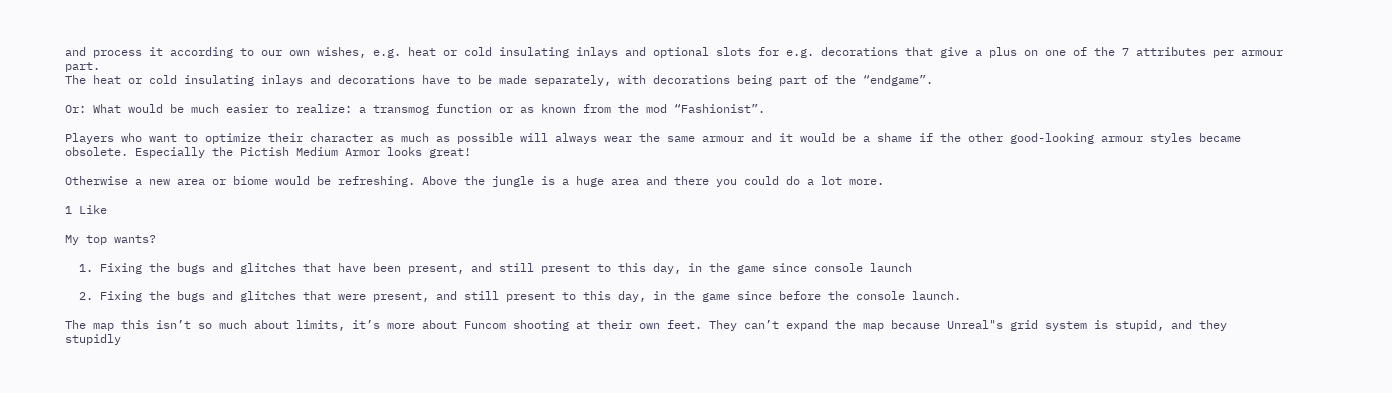and process it according to our own wishes, e.g. heat or cold insulating inlays and optional slots for e.g. decorations that give a plus on one of the 7 attributes per armour part.
The heat or cold insulating inlays and decorations have to be made separately, with decorations being part of the “endgame”.

Or: What would be much easier to realize: a transmog function or as known from the mod “Fashionist”.

Players who want to optimize their character as much as possible will always wear the same armour and it would be a shame if the other good-looking armour styles became obsolete. Especially the Pictish Medium Armor looks great!

Otherwise a new area or biome would be refreshing. Above the jungle is a huge area and there you could do a lot more.

1 Like

My top wants?

  1. Fixing the bugs and glitches that have been present, and still present to this day, in the game since console launch

  2. Fixing the bugs and glitches that were present, and still present to this day, in the game since before the console launch.

The map this isn’t so much about limits, it’s more about Funcom shooting at their own feet. They can’t expand the map because Unreal"s grid system is stupid, and they stupidly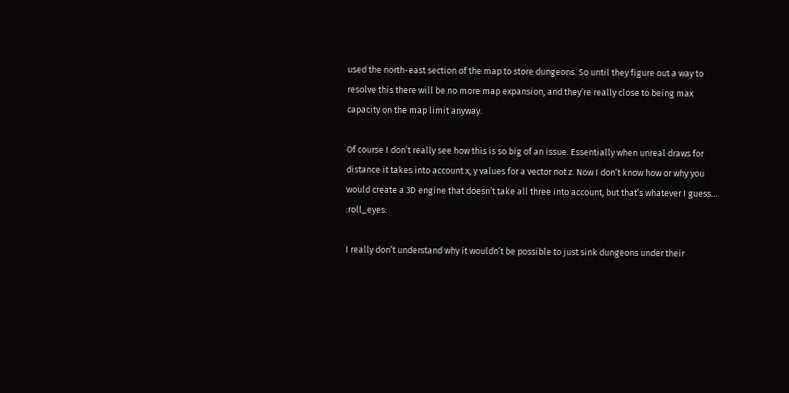used the north-east section of the map to store dungeons. So until they figure out a way to resolve this there will be no more map expansion, and they’re really close to being max capacity on the map limit anyway.

Of course I don’t really see how this is so big of an issue. Essentially when unreal draws for distance it takes into account x, y values for a vector not z. Now I don’t know how or why you would create a 3D engine that doesn’t take all three into account, but that’s whatever I guess… :roll_eyes:

I really don’t understand why it wouldn’t be possible to just sink dungeons under their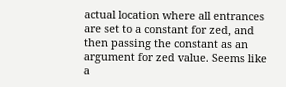actual location where all entrances are set to a constant for zed, and then passing the constant as an argument for zed value. Seems like a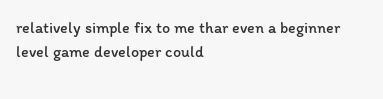relatively simple fix to me thar even a beginner level game developer could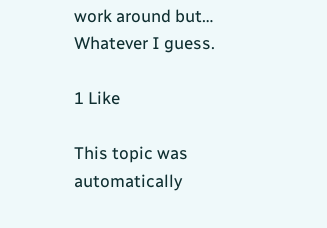work around but… Whatever I guess.

1 Like

This topic was automatically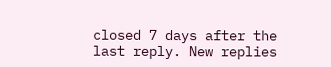closed 7 days after the last reply. New replies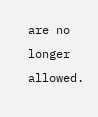are no longer allowed.